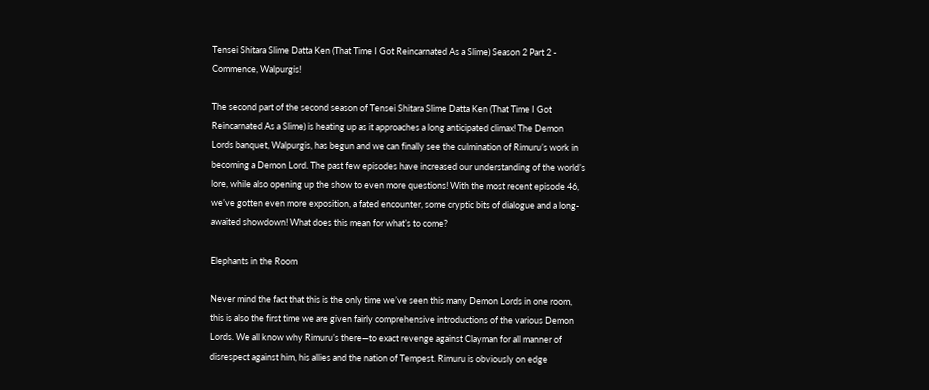Tensei Shitara Slime Datta Ken (That Time I Got Reincarnated As a Slime) Season 2 Part 2 - Commence, Walpurgis!

The second part of the second season of Tensei Shitara Slime Datta Ken (That Time I Got Reincarnated As a Slime) is heating up as it approaches a long anticipated climax! The Demon Lords banquet, Walpurgis, has begun and we can finally see the culmination of Rimuru’s work in becoming a Demon Lord. The past few episodes have increased our understanding of the world’s lore, while also opening up the show to even more questions! With the most recent episode 46, we’ve gotten even more exposition, a fated encounter, some cryptic bits of dialogue and a long-awaited showdown! What does this mean for what’s to come?

Elephants in the Room

Never mind the fact that this is the only time we’ve seen this many Demon Lords in one room, this is also the first time we are given fairly comprehensive introductions of the various Demon Lords. We all know why Rimuru’s there—to exact revenge against Clayman for all manner of disrespect against him, his allies and the nation of Tempest. Rimuru is obviously on edge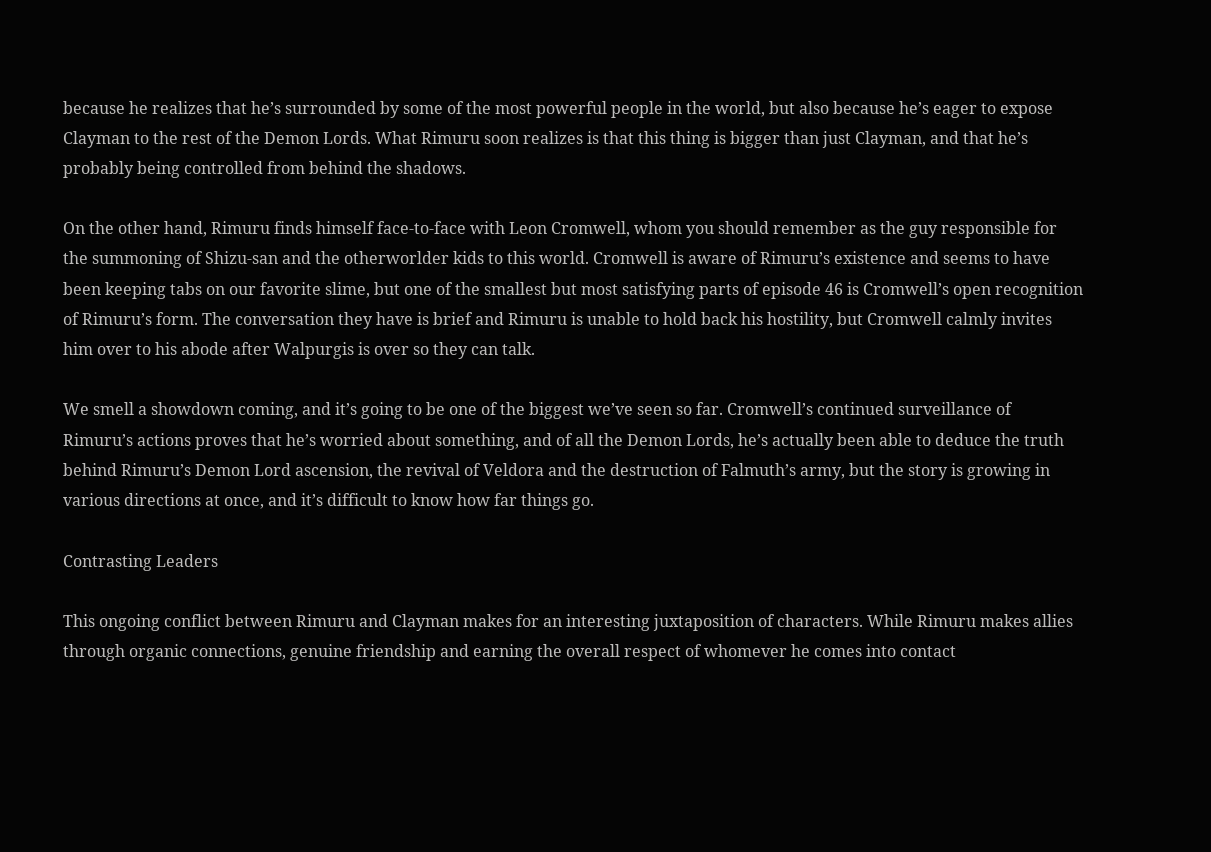because he realizes that he’s surrounded by some of the most powerful people in the world, but also because he’s eager to expose Clayman to the rest of the Demon Lords. What Rimuru soon realizes is that this thing is bigger than just Clayman, and that he’s probably being controlled from behind the shadows.

On the other hand, Rimuru finds himself face-to-face with Leon Cromwell, whom you should remember as the guy responsible for the summoning of Shizu-san and the otherworlder kids to this world. Cromwell is aware of Rimuru’s existence and seems to have been keeping tabs on our favorite slime, but one of the smallest but most satisfying parts of episode 46 is Cromwell’s open recognition of Rimuru’s form. The conversation they have is brief and Rimuru is unable to hold back his hostility, but Cromwell calmly invites him over to his abode after Walpurgis is over so they can talk.

We smell a showdown coming, and it’s going to be one of the biggest we’ve seen so far. Cromwell’s continued surveillance of Rimuru’s actions proves that he’s worried about something, and of all the Demon Lords, he’s actually been able to deduce the truth behind Rimuru’s Demon Lord ascension, the revival of Veldora and the destruction of Falmuth’s army, but the story is growing in various directions at once, and it’s difficult to know how far things go.

Contrasting Leaders

This ongoing conflict between Rimuru and Clayman makes for an interesting juxtaposition of characters. While Rimuru makes allies through organic connections, genuine friendship and earning the overall respect of whomever he comes into contact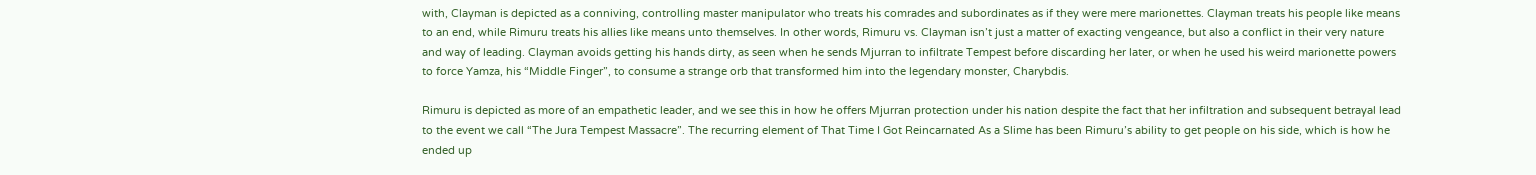with, Clayman is depicted as a conniving, controlling master manipulator who treats his comrades and subordinates as if they were mere marionettes. Clayman treats his people like means to an end, while Rimuru treats his allies like means unto themselves. In other words, Rimuru vs. Clayman isn’t just a matter of exacting vengeance, but also a conflict in their very nature and way of leading. Clayman avoids getting his hands dirty, as seen when he sends Mjurran to infiltrate Tempest before discarding her later, or when he used his weird marionette powers to force Yamza, his “Middle Finger”, to consume a strange orb that transformed him into the legendary monster, Charybdis.

Rimuru is depicted as more of an empathetic leader, and we see this in how he offers Mjurran protection under his nation despite the fact that her infiltration and subsequent betrayal lead to the event we call “The Jura Tempest Massacre”. The recurring element of That Time I Got Reincarnated As a Slime has been Rimuru’s ability to get people on his side, which is how he ended up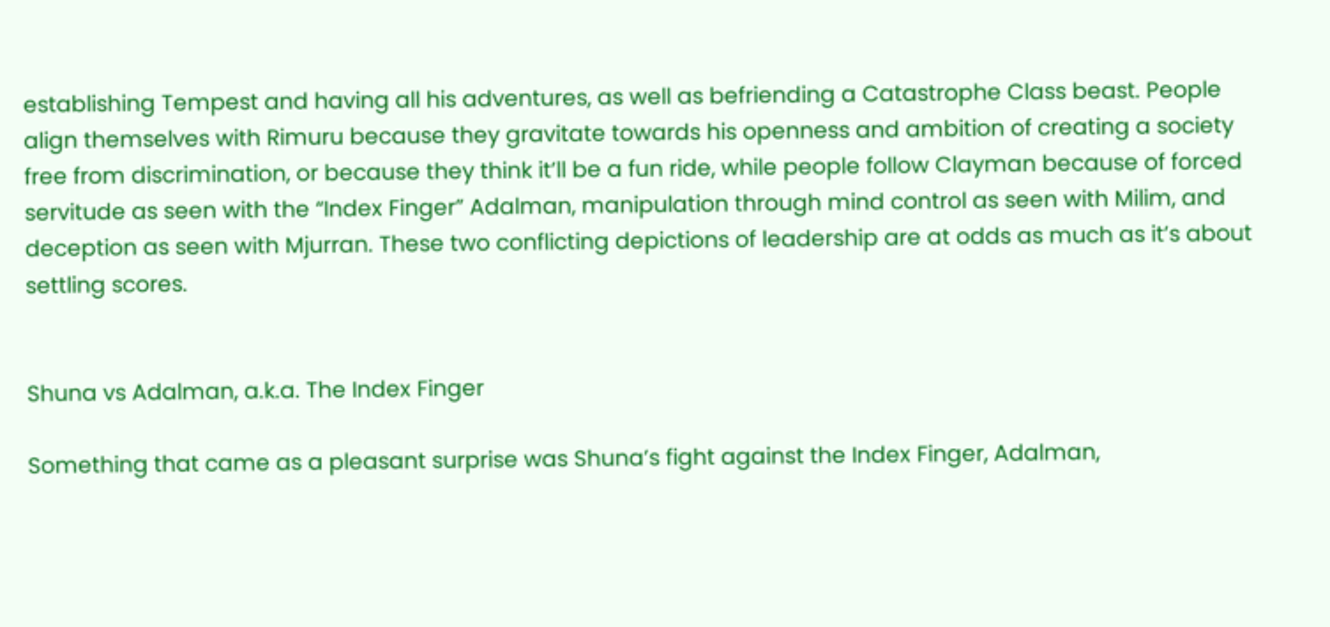establishing Tempest and having all his adventures, as well as befriending a Catastrophe Class beast. People align themselves with Rimuru because they gravitate towards his openness and ambition of creating a society free from discrimination, or because they think it’ll be a fun ride, while people follow Clayman because of forced servitude as seen with the “Index Finger” Adalman, manipulation through mind control as seen with Milim, and deception as seen with Mjurran. These two conflicting depictions of leadership are at odds as much as it’s about settling scores.


Shuna vs Adalman, a.k.a. The Index Finger

Something that came as a pleasant surprise was Shuna’s fight against the Index Finger, Adalman,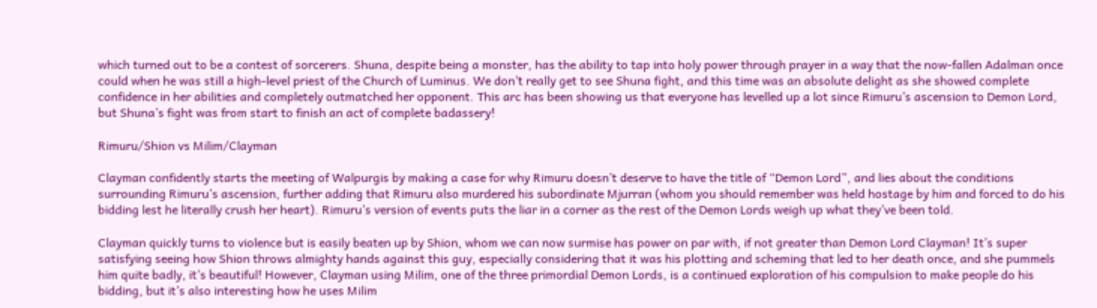which turned out to be a contest of sorcerers. Shuna, despite being a monster, has the ability to tap into holy power through prayer in a way that the now-fallen Adalman once could when he was still a high-level priest of the Church of Luminus. We don’t really get to see Shuna fight, and this time was an absolute delight as she showed complete confidence in her abilities and completely outmatched her opponent. This arc has been showing us that everyone has levelled up a lot since Rimuru’s ascension to Demon Lord, but Shuna’s fight was from start to finish an act of complete badassery!

Rimuru/Shion vs Milim/Clayman

Clayman confidently starts the meeting of Walpurgis by making a case for why Rimuru doesn’t deserve to have the title of “Demon Lord”, and lies about the conditions surrounding Rimuru’s ascension, further adding that Rimuru also murdered his subordinate Mjurran (whom you should remember was held hostage by him and forced to do his bidding lest he literally crush her heart). Rimuru’s version of events puts the liar in a corner as the rest of the Demon Lords weigh up what they’ve been told.

Clayman quickly turns to violence but is easily beaten up by Shion, whom we can now surmise has power on par with, if not greater than Demon Lord Clayman! It’s super satisfying seeing how Shion throws almighty hands against this guy, especially considering that it was his plotting and scheming that led to her death once, and she pummels him quite badly, it’s beautiful! However, Clayman using Milim, one of the three primordial Demon Lords, is a continued exploration of his compulsion to make people do his bidding, but it’s also interesting how he uses Milim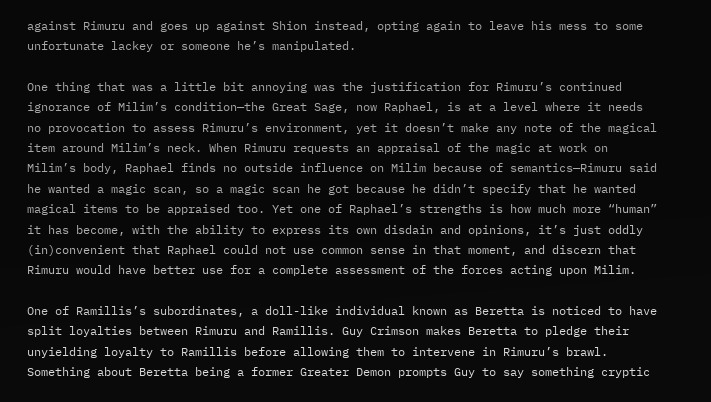against Rimuru and goes up against Shion instead, opting again to leave his mess to some unfortunate lackey or someone he’s manipulated.

One thing that was a little bit annoying was the justification for Rimuru’s continued ignorance of Milim’s condition—the Great Sage, now Raphael, is at a level where it needs no provocation to assess Rimuru’s environment, yet it doesn’t make any note of the magical item around Milim’s neck. When Rimuru requests an appraisal of the magic at work on Milim’s body, Raphael finds no outside influence on Milim because of semantics—Rimuru said he wanted a magic scan, so a magic scan he got because he didn’t specify that he wanted magical items to be appraised too. Yet one of Raphael’s strengths is how much more “human” it has become, with the ability to express its own disdain and opinions, it’s just oddly (in)convenient that Raphael could not use common sense in that moment, and discern that Rimuru would have better use for a complete assessment of the forces acting upon Milim.

One of Ramillis’s subordinates, a doll-like individual known as Beretta is noticed to have split loyalties between Rimuru and Ramillis. Guy Crimson makes Beretta to pledge their unyielding loyalty to Ramillis before allowing them to intervene in Rimuru’s brawl. Something about Beretta being a former Greater Demon prompts Guy to say something cryptic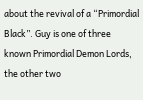about the revival of a “Primordial Black”. Guy is one of three known Primordial Demon Lords, the other two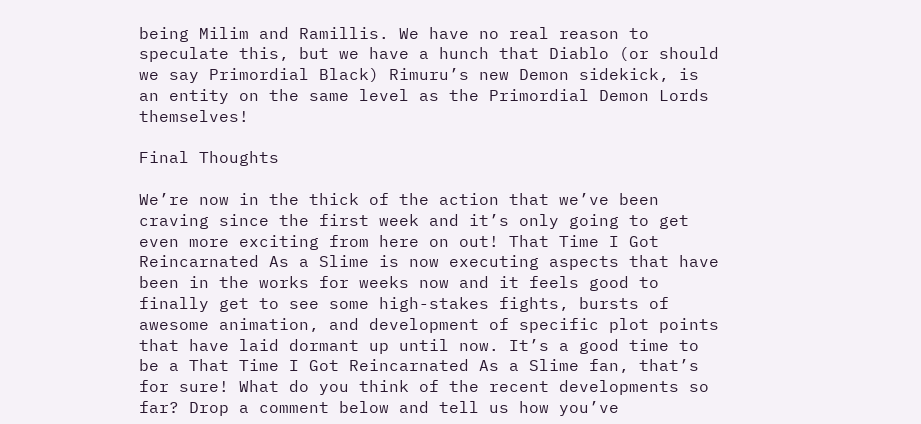being Milim and Ramillis. We have no real reason to speculate this, but we have a hunch that Diablo (or should we say Primordial Black) Rimuru’s new Demon sidekick, is an entity on the same level as the Primordial Demon Lords themselves!

Final Thoughts

We’re now in the thick of the action that we’ve been craving since the first week and it’s only going to get even more exciting from here on out! That Time I Got Reincarnated As a Slime is now executing aspects that have been in the works for weeks now and it feels good to finally get to see some high-stakes fights, bursts of awesome animation, and development of specific plot points that have laid dormant up until now. It’s a good time to be a That Time I Got Reincarnated As a Slime fan, that’s for sure! What do you think of the recent developments so far? Drop a comment below and tell us how you’ve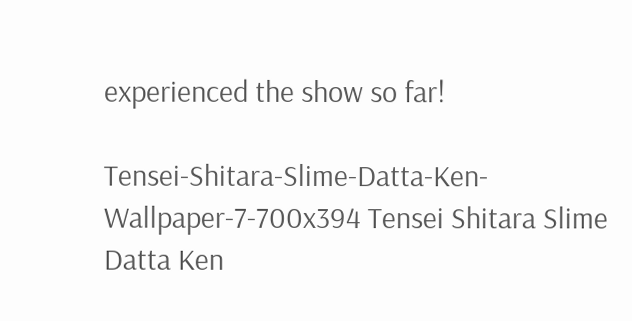experienced the show so far!

Tensei-Shitara-Slime-Datta-Ken-Wallpaper-7-700x394 Tensei Shitara Slime Datta Ken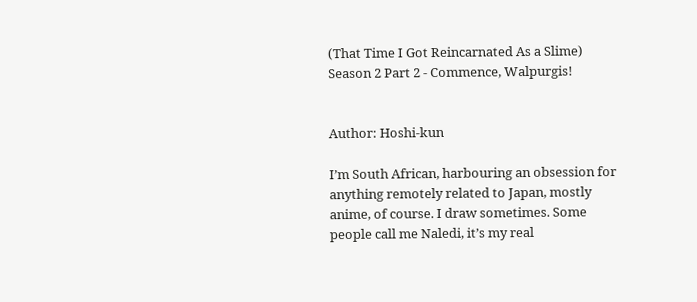(That Time I Got Reincarnated As a Slime) Season 2 Part 2 - Commence, Walpurgis!


Author: Hoshi-kun

I’m South African, harbouring an obsession for anything remotely related to Japan, mostly anime, of course. I draw sometimes. Some people call me Naledi, it’s my real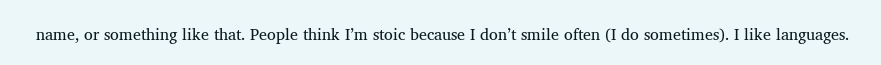name, or something like that. People think I’m stoic because I don’t smile often (I do sometimes). I like languages.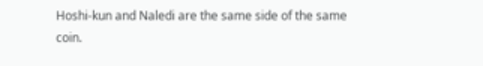Hoshi-kun and Naledi are the same side of the same coin.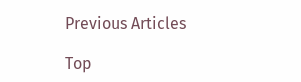Previous Articles

Top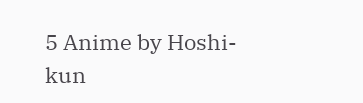5 Anime by Hoshi-kun